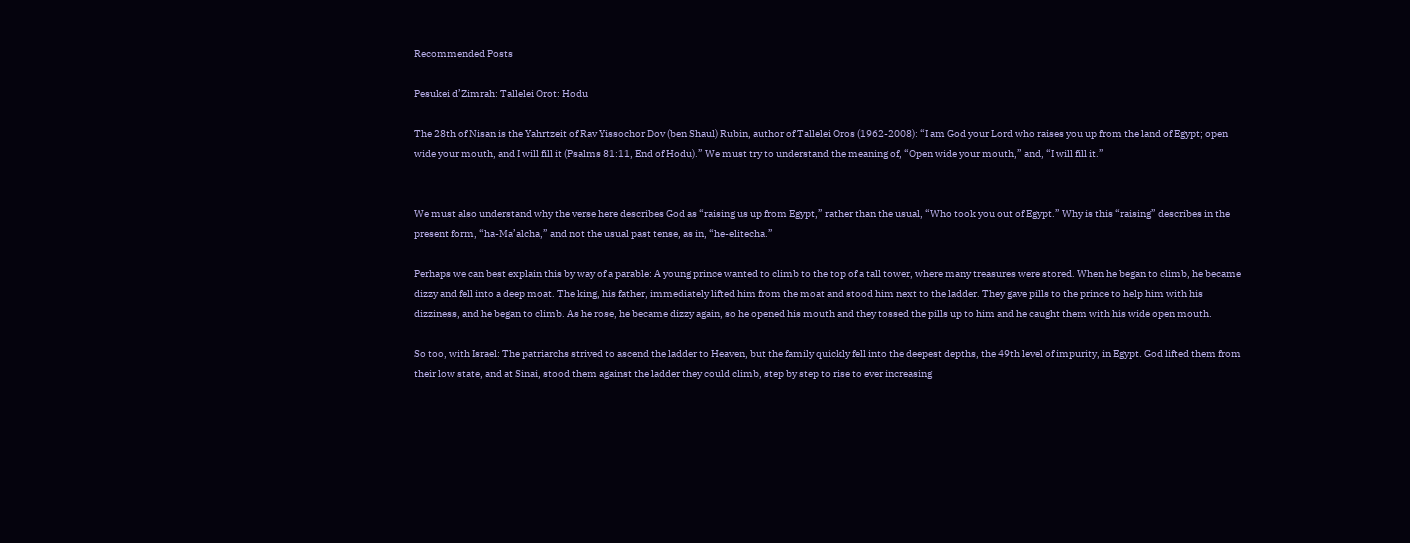Recommended Posts

Pesukei d’Zimrah: Tallelei Orot: Hodu

The 28th of Nisan is the Yahrtzeit of Rav Yissochor Dov (ben Shaul) Rubin, author of Tallelei Oros (1962-2008): “I am God your Lord who raises you up from the land of Egypt; open wide your mouth, and I will fill it (Psalms 81:11, End of Hodu).” We must try to understand the meaning of, “Open wide your mouth,” and, “I will fill it.”


We must also understand why the verse here describes God as “raising us up from Egypt,” rather than the usual, “Who took you out of Egypt.” Why is this “raising” describes in the present form, “ha-Ma’alcha,” and not the usual past tense, as in, “he-elitecha.”

Perhaps we can best explain this by way of a parable: A young prince wanted to climb to the top of a tall tower, where many treasures were stored. When he began to climb, he became dizzy and fell into a deep moat. The king, his father, immediately lifted him from the moat and stood him next to the ladder. They gave pills to the prince to help him with his dizziness, and he began to climb. As he rose, he became dizzy again, so he opened his mouth and they tossed the pills up to him and he caught them with his wide open mouth.

So too, with Israel: The patriarchs strived to ascend the ladder to Heaven, but the family quickly fell into the deepest depths, the 49th level of impurity, in Egypt. God lifted them from their low state, and at Sinai, stood them against the ladder they could climb, step by step to rise to ever increasing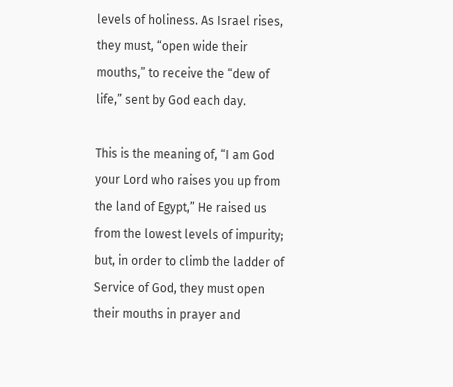levels of holiness. As Israel rises, they must, “open wide their mouths,” to receive the “dew of life,” sent by God each day.

This is the meaning of, “I am God your Lord who raises you up from the land of Egypt,” He raised us from the lowest levels of impurity; but, in order to climb the ladder of Service of God, they must open their mouths in prayer and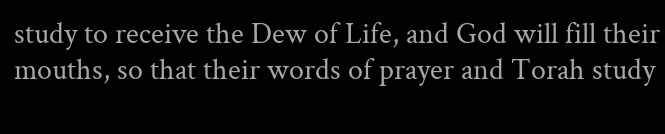study to receive the Dew of Life, and God will fill their mouths, so that their words of prayer and Torah study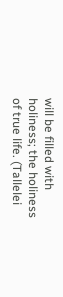will be filled with holiness; the holiness of true life. (Tallelei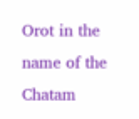Orot in the name of the Chatam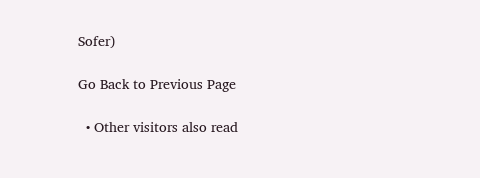Sofer)

Go Back to Previous Page

  • Other visitors also read